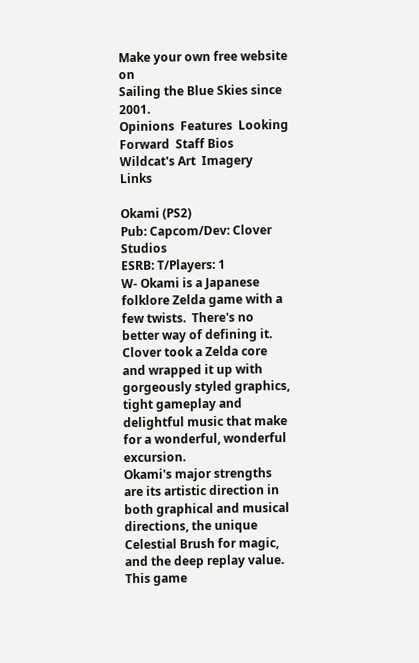Make your own free website on
Sailing the Blue Skies since 2001.
Opinions  Features  Looking Forward  Staff Bios  Wildcat's Art  Imagery  Links

Okami (PS2)
Pub: Capcom/Dev: Clover Studios
ESRB: T/Players: 1
W- Okami is a Japanese folklore Zelda game with a few twists.  There's no better way of defining it.  Clover took a Zelda core and wrapped it up with gorgeously styled graphics, tight gameplay and delightful music that make for a wonderful, wonderful excursion.
Okami's major strengths are its artistic direction in both graphical and musical directions, the unique Celestial Brush for magic, and the deep replay value.  This game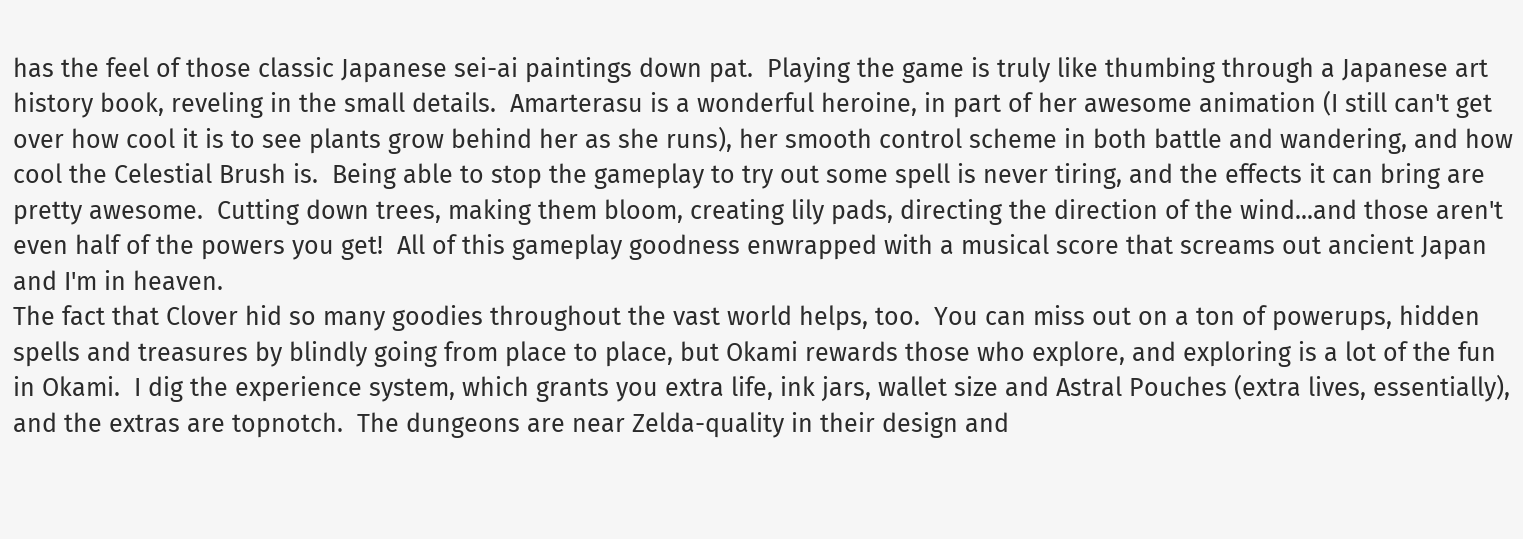has the feel of those classic Japanese sei-ai paintings down pat.  Playing the game is truly like thumbing through a Japanese art history book, reveling in the small details.  Amarterasu is a wonderful heroine, in part of her awesome animation (I still can't get over how cool it is to see plants grow behind her as she runs), her smooth control scheme in both battle and wandering, and how cool the Celestial Brush is.  Being able to stop the gameplay to try out some spell is never tiring, and the effects it can bring are pretty awesome.  Cutting down trees, making them bloom, creating lily pads, directing the direction of the wind...and those aren't even half of the powers you get!  All of this gameplay goodness enwrapped with a musical score that screams out ancient Japan and I'm in heaven.
The fact that Clover hid so many goodies throughout the vast world helps, too.  You can miss out on a ton of powerups, hidden spells and treasures by blindly going from place to place, but Okami rewards those who explore, and exploring is a lot of the fun in Okami.  I dig the experience system, which grants you extra life, ink jars, wallet size and Astral Pouches (extra lives, essentially), and the extras are topnotch.  The dungeons are near Zelda-quality in their design and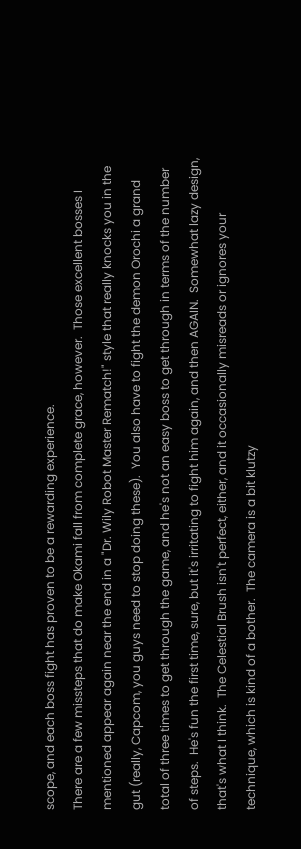scope, and each boss fight has proven to be a rewarding experience.
There are a few missteps that do make Okami fall from complete grace, however.  Those excellent bosses I mentioned appear again near the end in a "Dr. Wily Robot Master Rematch!" style that really knocks you in the gut (really, Capcom, you guys need to stop doing these).  You also have to fight the demon Orochi a grand total of three times to get through the game, and he's not an easy boss to get through in terms of the number of steps.  He's fun the first time, sure, but it's irritating to fight him again, and then AGAIN.  Somewhat lazy design, that's what I think.  The Celestial Brush isn't perfect, either, and it occasionally misreads or ignores your technique, which is kind of a bother.  The camera is a bit klutzy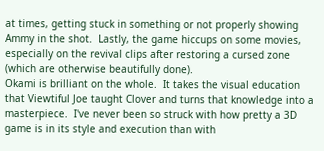at times, getting stuck in something or not properly showing Ammy in the shot.  Lastly, the game hiccups on some movies, especially on the revival clips after restoring a cursed zone (which are otherwise beautifully done).
Okami is brilliant on the whole.  It takes the visual education that Viewtiful Joe taught Clover and turns that knowledge into a masterpiece.  I've never been so struck with how pretty a 3D game is in its style and execution than with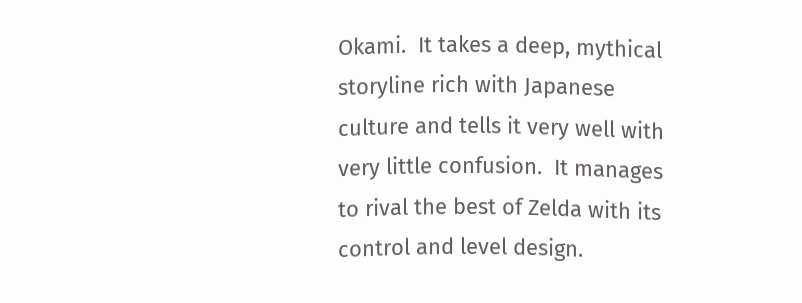Okami.  It takes a deep, mythical storyline rich with Japanese culture and tells it very well with very little confusion.  It manages to rival the best of Zelda with its control and level design.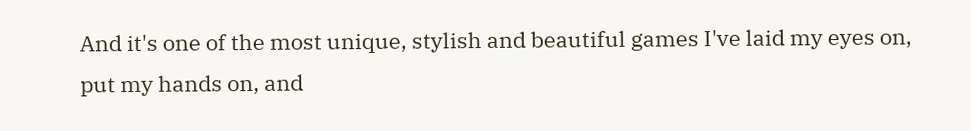And it's one of the most unique, stylish and beautiful games I've laid my eyes on, put my hands on, and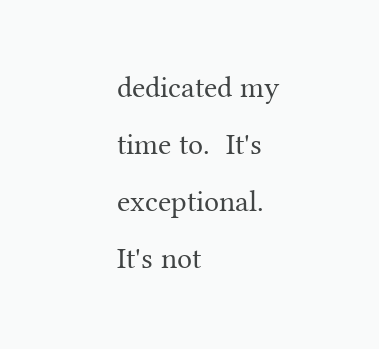dedicated my time to.  It's exceptional.  It's not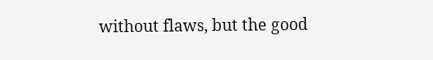without flaws, but the good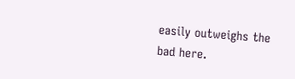easily outweighs the bad here.